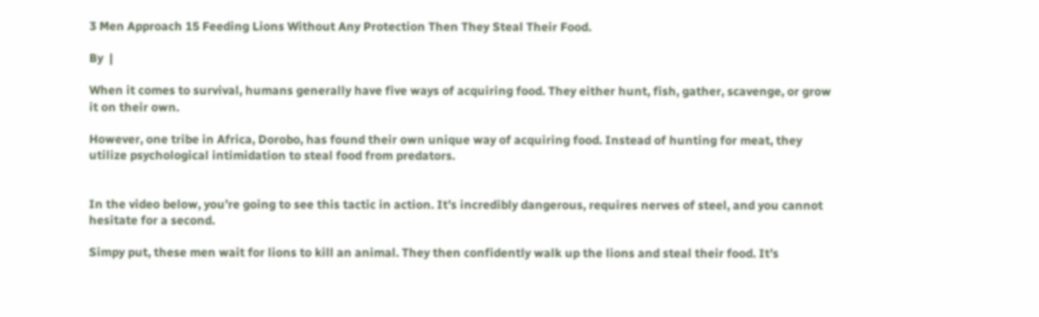3 Men Approach 15 Feeding Lions Without Any Protection Then They Steal Their Food.

By  |

When it comes to survival, humans generally have five ways of acquiring food. They either hunt, fish, gather, scavenge, or grow it on their own.

However, one tribe in Africa, Dorobo, has found their own unique way of acquiring food. Instead of hunting for meat, they utilize psychological intimidation to steal food from predators.


In the video below, you’re going to see this tactic in action. It’s incredibly dangerous, requires nerves of steel, and you cannot hesitate for a second.

Simpy put, these men wait for lions to kill an animal. They then confidently walk up the lions and steal their food. It’s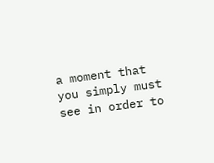a moment that you simply must see in order to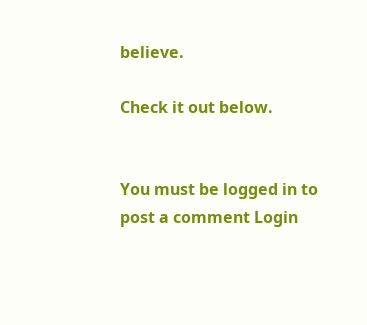believe.

Check it out below.


You must be logged in to post a comment Login